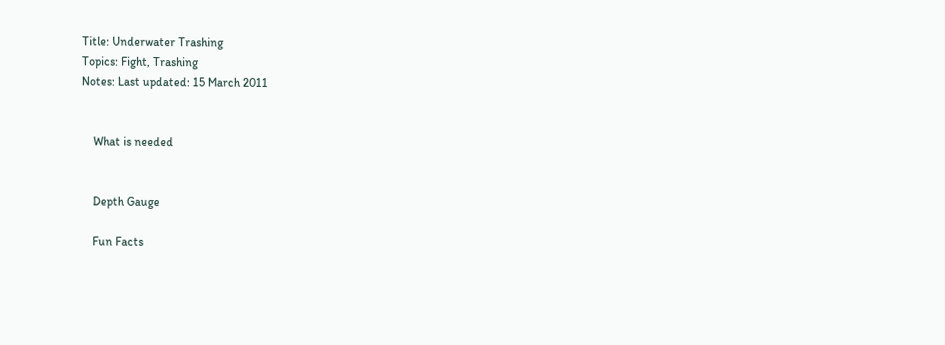Title: Underwater Trashing
Topics: Fight, Trashing
Notes: Last updated: 15 March 2011


    What is needed


    Depth Gauge

    Fun Facts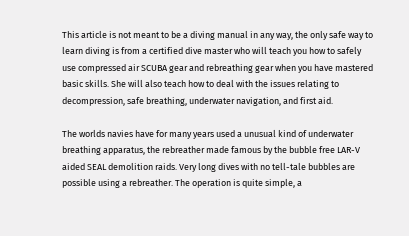This article is not meant to be a diving manual in any way, the only safe way to learn diving is from a certified dive master who will teach you how to safely use compressed air SCUBA gear and rebreathing gear when you have mastered basic skills. She will also teach how to deal with the issues relating to decompression, safe breathing, underwater navigation, and first aid.

The worlds navies have for many years used a unusual kind of underwater breathing apparatus, the rebreather made famous by the bubble free LAR-V aided SEAL demolition raids. Very long dives with no tell-tale bubbles are possible using a rebreather. The operation is quite simple, a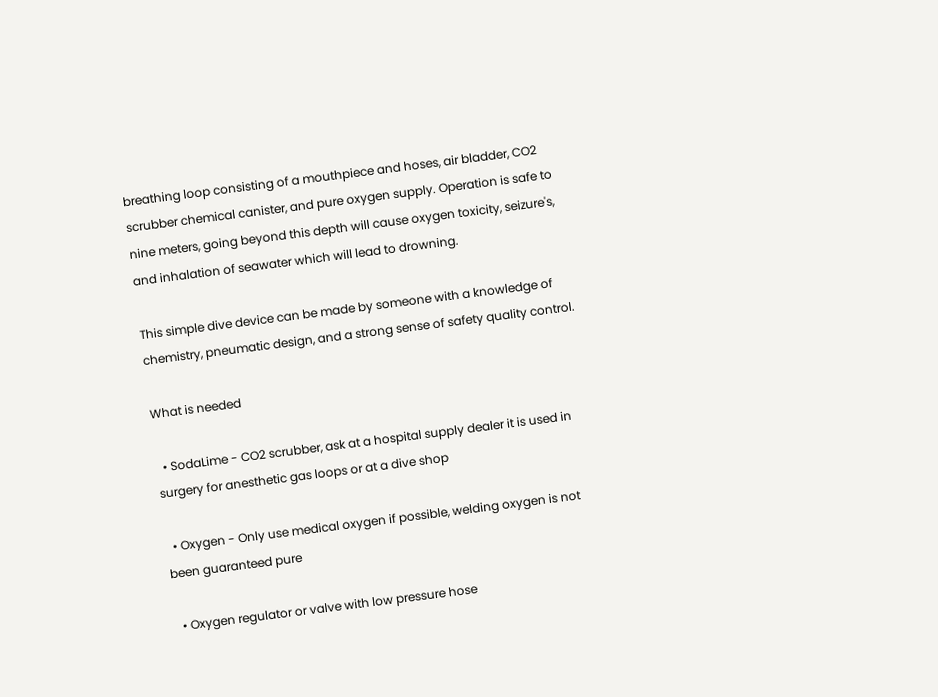breathing loop consisting of a mouthpiece and hoses, air bladder, CO2 scrubber chemical canister, and pure oxygen supply. Operation is safe to nine meters, going beyond this depth will cause oxygen toxicity, seizure's, and inhalation of seawater which will lead to drowning.

This simple dive device can be made by someone with a knowledge of chemistry, pneumatic design, and a strong sense of safety quality control.

What is needed

  • SodaLime - CO2 scrubber, ask at a hospital supply dealer it is used in surgery for anesthetic gas loops or at a dive shop

  • Oxygen - Only use medical oxygen if possible, welding oxygen is not been guaranteed pure

  • Oxygen regulator or valve with low pressure hose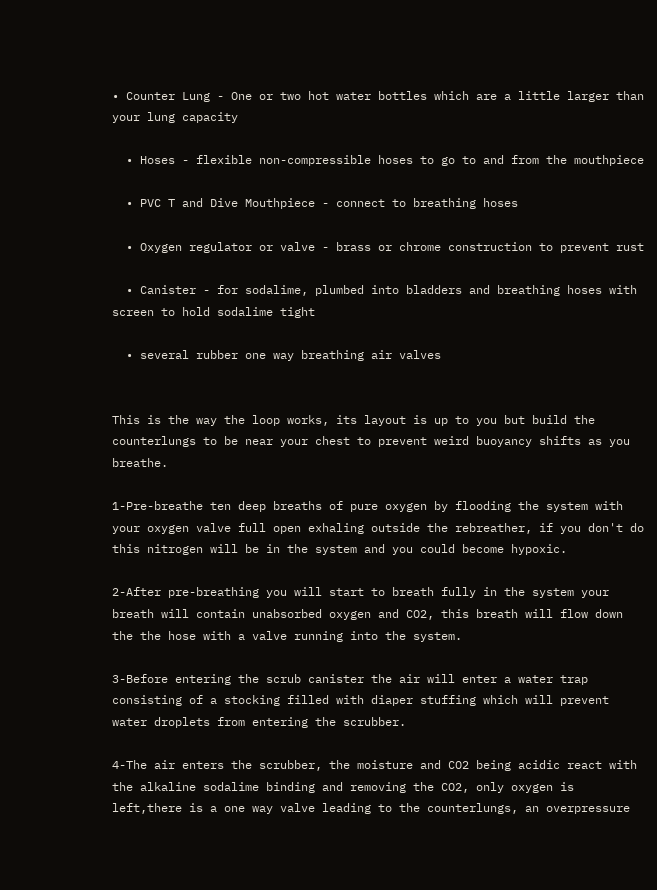• Counter Lung - One or two hot water bottles which are a little larger than your lung capacity

  • Hoses - flexible non-compressible hoses to go to and from the mouthpiece

  • PVC T and Dive Mouthpiece - connect to breathing hoses

  • Oxygen regulator or valve - brass or chrome construction to prevent rust

  • Canister - for sodalime, plumbed into bladders and breathing hoses with screen to hold sodalime tight

  • several rubber one way breathing air valves


This is the way the loop works, its layout is up to you but build the counterlungs to be near your chest to prevent weird buoyancy shifts as you breathe.

1-Pre-breathe ten deep breaths of pure oxygen by flooding the system with your oxygen valve full open exhaling outside the rebreather, if you don't do this nitrogen will be in the system and you could become hypoxic.

2-After pre-breathing you will start to breath fully in the system your breath will contain unabsorbed oxygen and CO2, this breath will flow down the the hose with a valve running into the system.

3-Before entering the scrub canister the air will enter a water trap consisting of a stocking filled with diaper stuffing which will prevent water droplets from entering the scrubber.

4-The air enters the scrubber, the moisture and CO2 being acidic react with the alkaline sodalime binding and removing the CO2, only oxygen is left,there is a one way valve leading to the counterlungs, an overpressure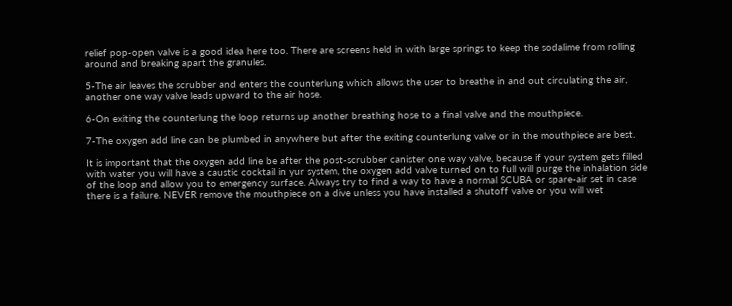relief pop-open valve is a good idea here too. There are screens held in with large springs to keep the sodalime from rolling around and breaking apart the granules.

5-The air leaves the scrubber and enters the counterlung which allows the user to breathe in and out circulating the air, another one way valve leads upward to the air hose.

6-On exiting the counterlung the loop returns up another breathing hose to a final valve and the mouthpiece.

7-The oxygen add line can be plumbed in anywhere but after the exiting counterlung valve or in the mouthpiece are best.

It is important that the oxygen add line be after the post-scrubber canister one way valve, because if your system gets filled with water you will have a caustic cocktail in yur system, the oxygen add valve turned on to full will purge the inhalation side of the loop and allow you to emergency surface. Always try to find a way to have a normal SCUBA or spare-air set in case there is a failure. NEVER remove the mouthpiece on a dive unless you have installed a shutoff valve or you will wet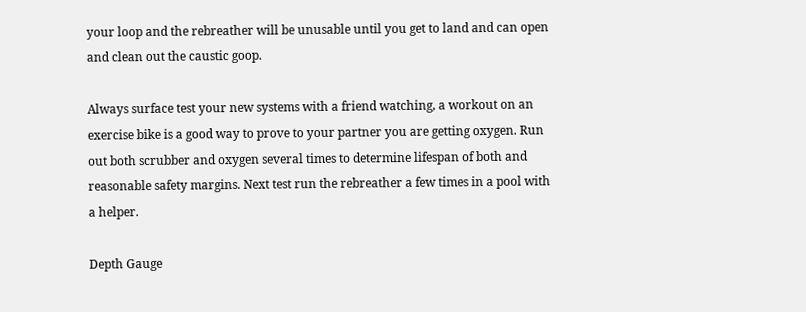your loop and the rebreather will be unusable until you get to land and can open and clean out the caustic goop.

Always surface test your new systems with a friend watching, a workout on an exercise bike is a good way to prove to your partner you are getting oxygen. Run out both scrubber and oxygen several times to determine lifespan of both and reasonable safety margins. Next test run the rebreather a few times in a pool with a helper.

Depth Gauge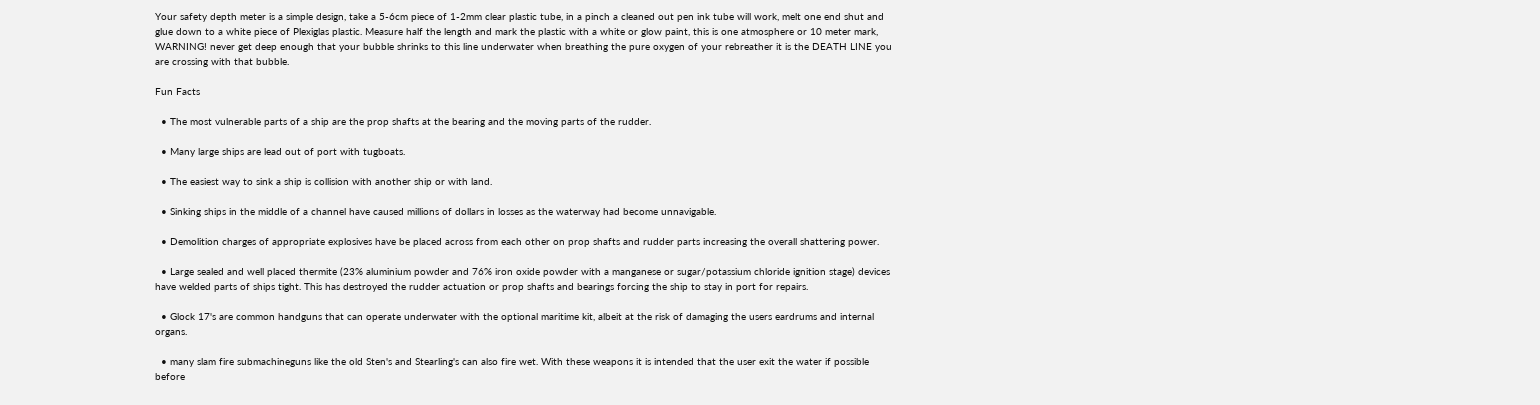Your safety depth meter is a simple design, take a 5-6cm piece of 1-2mm clear plastic tube, in a pinch a cleaned out pen ink tube will work, melt one end shut and glue down to a white piece of Plexiglas plastic. Measure half the length and mark the plastic with a white or glow paint, this is one atmosphere or 10 meter mark, WARNING! never get deep enough that your bubble shrinks to this line underwater when breathing the pure oxygen of your rebreather it is the DEATH LINE you are crossing with that bubble.

Fun Facts

  • The most vulnerable parts of a ship are the prop shafts at the bearing and the moving parts of the rudder.

  • Many large ships are lead out of port with tugboats.

  • The easiest way to sink a ship is collision with another ship or with land.

  • Sinking ships in the middle of a channel have caused millions of dollars in losses as the waterway had become unnavigable.

  • Demolition charges of appropriate explosives have be placed across from each other on prop shafts and rudder parts increasing the overall shattering power.

  • Large sealed and well placed thermite (23% aluminium powder and 76% iron oxide powder with a manganese or sugar/potassium chloride ignition stage) devices have welded parts of ships tight. This has destroyed the rudder actuation or prop shafts and bearings forcing the ship to stay in port for repairs.

  • Glock 17's are common handguns that can operate underwater with the optional maritime kit, albeit at the risk of damaging the users eardrums and internal organs.

  • many slam fire submachineguns like the old Sten's and Stearling's can also fire wet. With these weapons it is intended that the user exit the water if possible before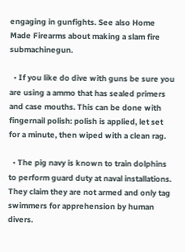engaging in gunfights. See also Home Made Firearms about making a slam fire submachinegun.

  • If you like do dive with guns be sure you are using a ammo that has sealed primers and case mouths. This can be done with fingernail polish: polish is applied, let set for a minute, then wiped with a clean rag.

  • The pig navy is known to train dolphins to perform guard duty at naval installations. They claim they are not armed and only tag swimmers for apprehension by human divers.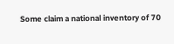Some claim a national inventory of 70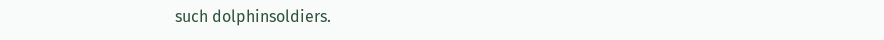such dolphinsoldiers.